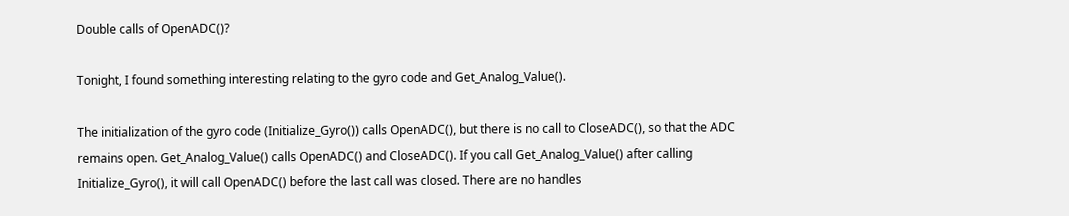Double calls of OpenADC()?

Tonight, I found something interesting relating to the gyro code and Get_Analog_Value().

The initialization of the gyro code (Initialize_Gyro()) calls OpenADC(), but there is no call to CloseADC(), so that the ADC remains open. Get_Analog_Value() calls OpenADC() and CloseADC(). If you call Get_Analog_Value() after calling Initialize_Gyro(), it will call OpenADC() before the last call was closed. There are no handles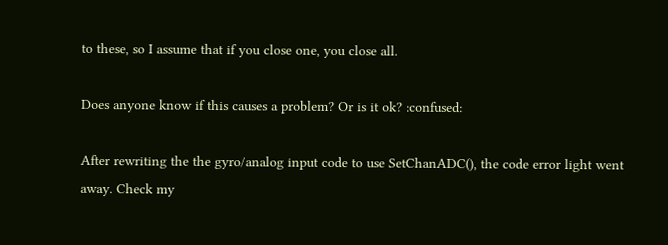to these, so I assume that if you close one, you close all.

Does anyone know if this causes a problem? Or is it ok? :confused:

After rewriting the the gyro/analog input code to use SetChanADC(), the code error light went away. Check my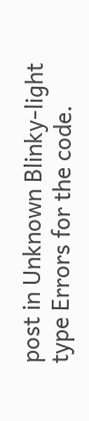post in Unknown Blinky-light type Errors for the code.